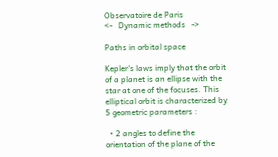Observatoire de Paris
<-   Dynamic methods   ->

Paths in orbital space

Kepler's laws imply that the orbit of a planet is an ellipse with the star at one of the focuses. This elliptical orbit is characterized by 5 geometric parameters :

  • 2 angles to define the orientation of the plane of the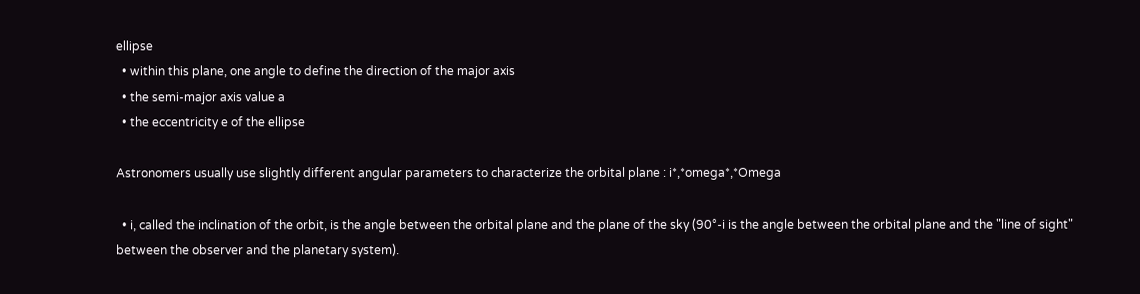ellipse
  • within this plane, one angle to define the direction of the major axis
  • the semi-major axis value a
  • the eccentricity e of the ellipse

Astronomers usually use slightly different angular parameters to characterize the orbital plane : i*,*omega*,*Omega

  • i, called the inclination of the orbit, is the angle between the orbital plane and the plane of the sky (90°-i is the angle between the orbital plane and the "line of sight" between the observer and the planetary system).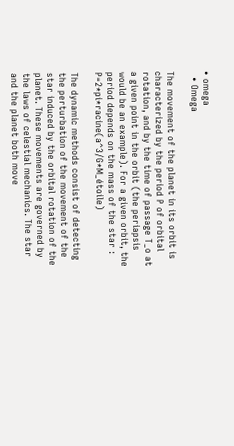• omega
  • Omega

The movement of the planet in its orbit is characterized by the period P of orbital rotation, and by the time of passage T_o at a given point in the orbit (the periapsis would be an example). For a given orbit, the period depends on the mass of the star : P=2*pi*racine(a^3/G*M_étoile)

The dynamic methods consist of detecting the perturbation of the movement of the star induced by the orbital rotation of the planet. These movements are governed by the laws of celestial mechanics. The star and the planet both move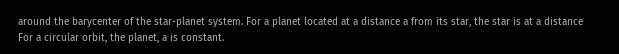around the barycenter of the star-planet system. For a planet located at a distance a from its star, the star is at a distance
For a circular orbit, the planet, a is constant.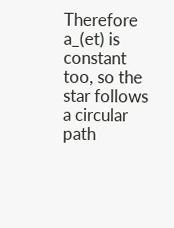Therefore a_(et) is constant too, so the star follows a circular path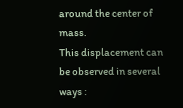around the center of mass.
This displacement can be observed in several ways :